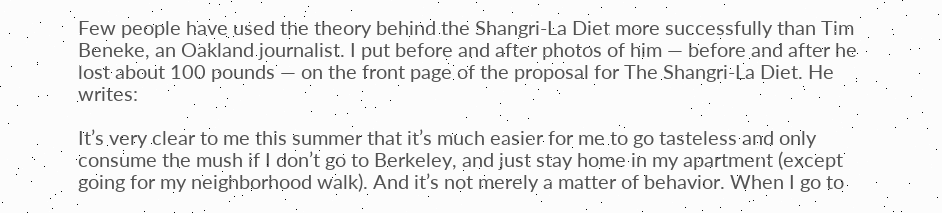Few people have used the theory behind the Shangri-La Diet more successfully than Tim Beneke, an Oakland journalist. I put before and after photos of him — before and after he lost about 100 pounds — on the front page of the proposal for The Shangri-La Diet. He writes:

It’s very clear to me this summer that it’s much easier for me to go tasteless and only consume the mush if I don’t go to Berkeley, and just stay home in my apartment (except going for my neighborhood walk). And it’s not merely a matter of behavior. When I go to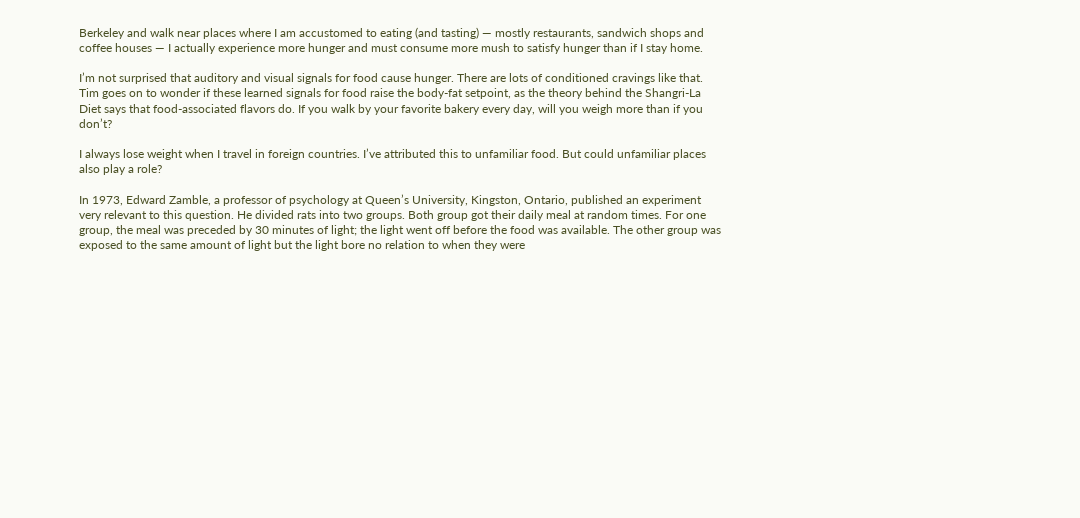Berkeley and walk near places where I am accustomed to eating (and tasting) — mostly restaurants, sandwich shops and coffee houses — I actually experience more hunger and must consume more mush to satisfy hunger than if I stay home.

I’m not surprised that auditory and visual signals for food cause hunger. There are lots of conditioned cravings like that. Tim goes on to wonder if these learned signals for food raise the body-fat setpoint, as the theory behind the Shangri-La Diet says that food-associated flavors do. If you walk by your favorite bakery every day, will you weigh more than if you don’t?

I always lose weight when I travel in foreign countries. I’ve attributed this to unfamiliar food. But could unfamiliar places also play a role?

In 1973, Edward Zamble, a professor of psychology at Queen’s University, Kingston, Ontario, published an experiment very relevant to this question. He divided rats into two groups. Both group got their daily meal at random times. For one group, the meal was preceded by 30 minutes of light; the light went off before the food was available. The other group was exposed to the same amount of light but the light bore no relation to when they were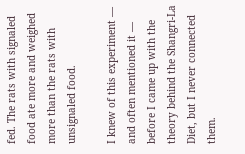fed. The rats with signaled food ate more and weighed more than the rats with unsignaled food.

I knew of this experiment — and often mentioned it — before I came up with the theory behind the Shangri-La Diet, but I never connected them.